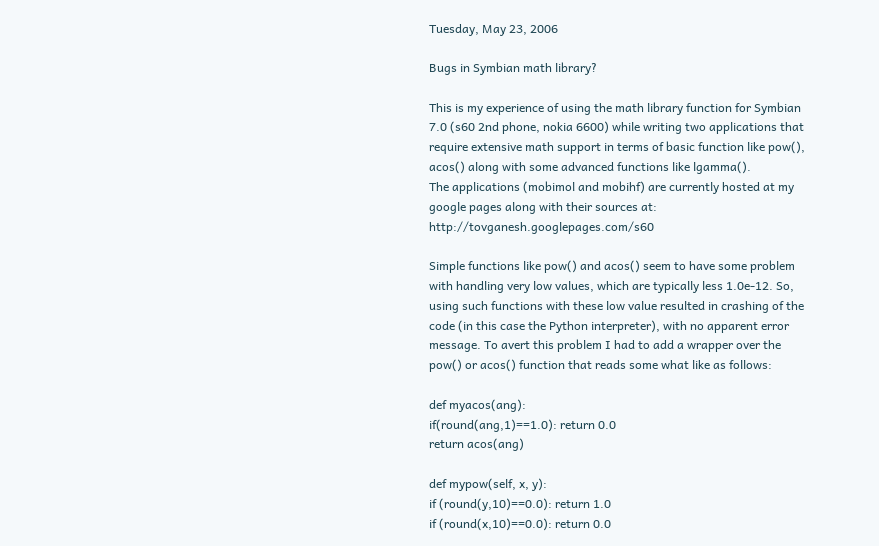Tuesday, May 23, 2006

Bugs in Symbian math library?

This is my experience of using the math library function for Symbian 7.0 (s60 2nd phone, nokia 6600) while writing two applications that require extensive math support in terms of basic function like pow(), acos() along with some advanced functions like lgamma().
The applications (mobimol and mobihf) are currently hosted at my google pages along with their sources at: http://tovganesh.googlepages.com/s60

Simple functions like pow() and acos() seem to have some problem with handling very low values, which are typically less 1.0e-12. So, using such functions with these low value resulted in crashing of the code (in this case the Python interpreter), with no apparent error message. To avert this problem I had to add a wrapper over the pow() or acos() function that reads some what like as follows:

def myacos(ang):
if(round(ang,1)==1.0): return 0.0
return acos(ang)

def mypow(self, x, y):
if (round(y,10)==0.0): return 1.0
if (round(x,10)==0.0): return 0.0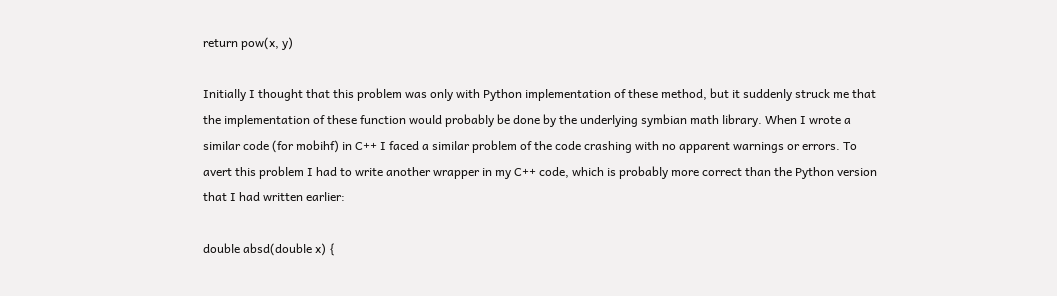return pow(x, y)

Initially I thought that this problem was only with Python implementation of these method, but it suddenly struck me that the implementation of these function would probably be done by the underlying symbian math library. When I wrote a similar code (for mobihf) in C++ I faced a similar problem of the code crashing with no apparent warnings or errors. To avert this problem I had to write another wrapper in my C++ code, which is probably more correct than the Python version that I had written earlier:

double absd(double x) {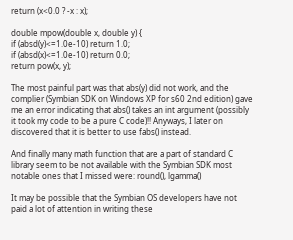return (x<0.0 ? -x : x);

double mpow(double x, double y) {
if (absd(y)<=1.0e-10) return 1.0;
if (absd(x)<=1.0e-10) return 0.0;
return pow(x, y);

The most painful part was that abs(y) did not work, and the complier (Symbian SDK on Windows XP for s60 2nd edition) gave me an error indicating that abs() takes an int argument (possibly it took my code to be a pure C code)!! Anyways, I later on discovered that it is better to use fabs() instead.

And finally many math function that are a part of standard C library seem to be not available with the Symbian SDK most notable ones that I missed were: round(), lgamma()

It may be possible that the Symbian OS developers have not paid a lot of attention in writing these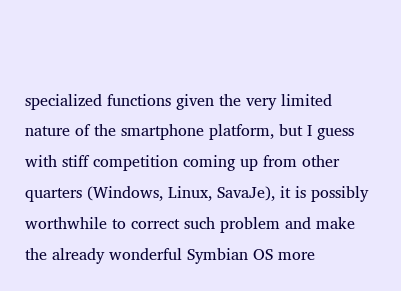specialized functions given the very limited nature of the smartphone platform, but I guess with stiff competition coming up from other quarters (Windows, Linux, SavaJe), it is possibly worthwhile to correct such problem and make the already wonderful Symbian OS more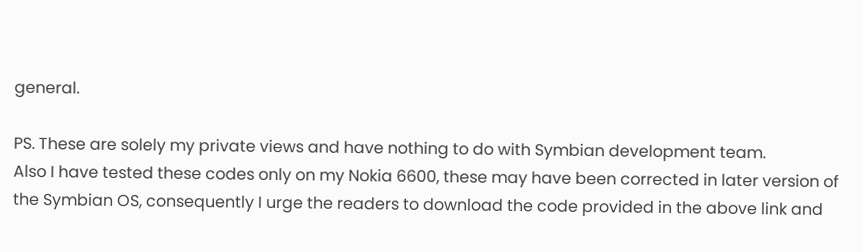general.

PS. These are solely my private views and have nothing to do with Symbian development team.
Also I have tested these codes only on my Nokia 6600, these may have been corrected in later version of the Symbian OS, consequently I urge the readers to download the code provided in the above link and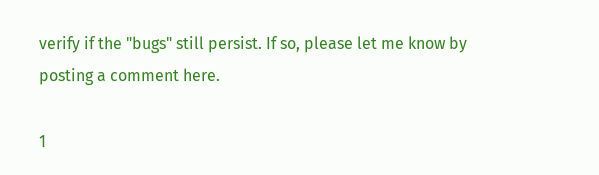verify if the "bugs" still persist. If so, please let me know by posting a comment here.

1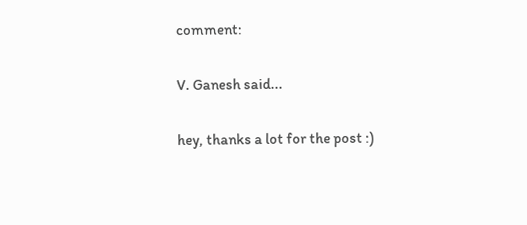comment:

V. Ganesh said...

hey, thanks a lot for the post :)